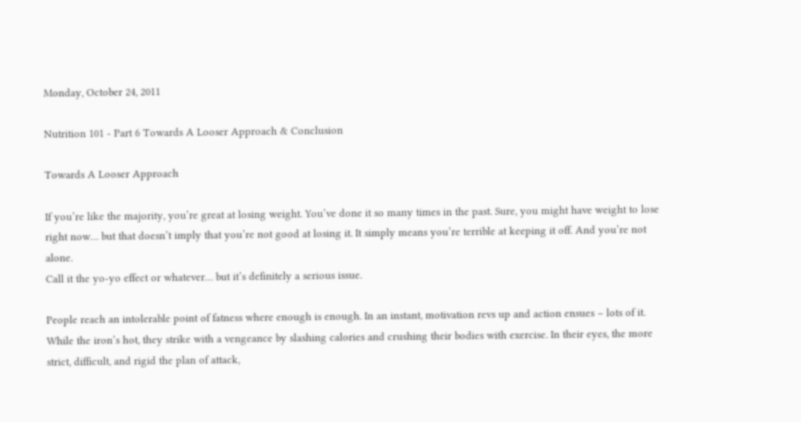Monday, October 24, 2011

Nutrition 101 - Part 6 Towards A Looser Approach & Conclusion

Towards A Looser Approach

If you’re like the majority, you’re great at losing weight. You’ve done it so many times in the past. Sure, you might have weight to lose right now… but that doesn’t imply that you’re not good at losing it. It simply means you’re terrible at keeping it off. And you’re not alone.
Call it the yo-yo effect or whatever… but it’s definitely a serious issue.

People reach an intolerable point of fatness where enough is enough. In an instant, motivation revs up and action ensues – lots of it. While the iron’s hot, they strike with a vengeance by slashing calories and crushing their bodies with exercise. In their eyes, the more strict, difficult, and rigid the plan of attack,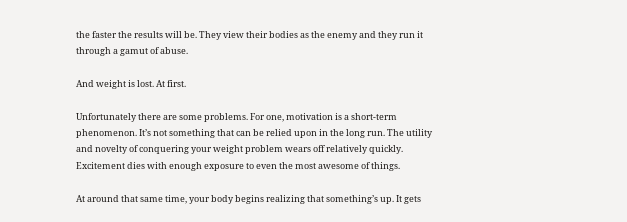the faster the results will be. They view their bodies as the enemy and they run it through a gamut of abuse.

And weight is lost. At first.

Unfortunately there are some problems. For one, motivation is a short-term phenomenon. It’s not something that can be relied upon in the long run. The utility and novelty of conquering your weight problem wears off relatively quickly. Excitement dies with enough exposure to even the most awesome of things.

At around that same time, your body begins realizing that something’s up. It gets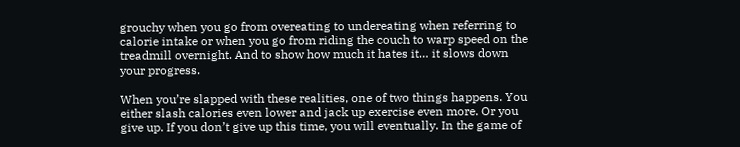grouchy when you go from overeating to undereating when referring to calorie intake or when you go from riding the couch to warp speed on the treadmill overnight. And to show how much it hates it… it slows down your progress.

When you’re slapped with these realities, one of two things happens. You either slash calories even lower and jack up exercise even more. Or you give up. If you don’t give up this time, you will eventually. In the game of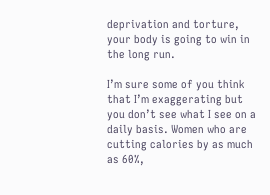deprivation and torture, your body is going to win in the long run.

I’m sure some of you think that I’m exaggerating but you don’t see what I see on a daily basis. Women who are cutting calories by as much as 60%,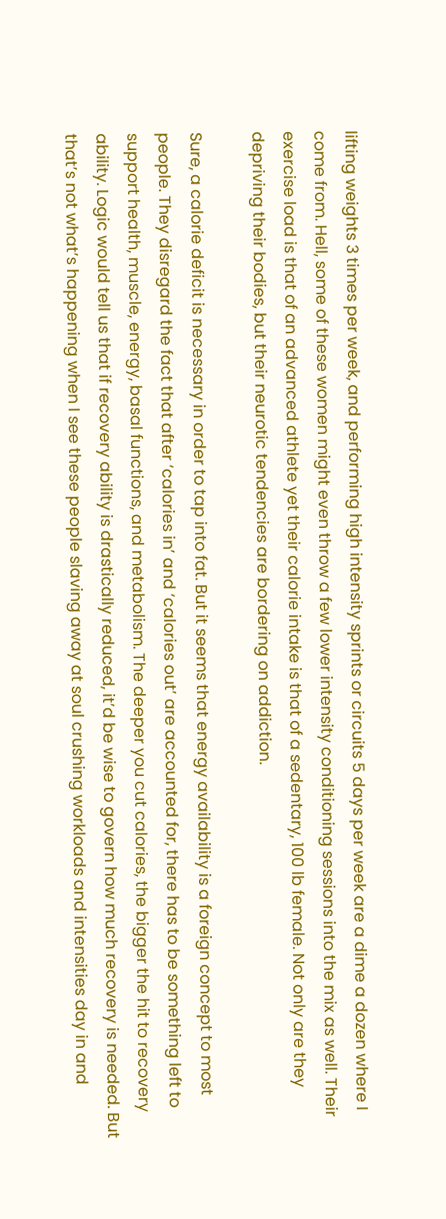lifting weights 3 times per week, and performing high intensity sprints or circuits 5 days per week are a dime a dozen where I come from. Hell, some of these women might even throw a few lower intensity conditioning sessions into the mix as well. Their exercise load is that of an advanced athlete yet their calorie intake is that of a sedentary, 100 lb female. Not only are they depriving their bodies, but their neurotic tendencies are bordering on addiction.

Sure, a calorie deficit is necessary in order to tap into fat. But it seems that energy availability is a foreign concept to most people. They disregard the fact that after ‘calories in’ and ‘calories out’ are accounted for, there has to be something left to support health, muscle, energy, basal functions, and metabolism. The deeper you cut calories, the bigger the hit to recovery ability. Logic would tell us that if recovery ability is drastically reduced, it’d be wise to govern how much recovery is needed. But that’s not what’s happening when I see these people slaving away at soul crushing workloads and intensities day in and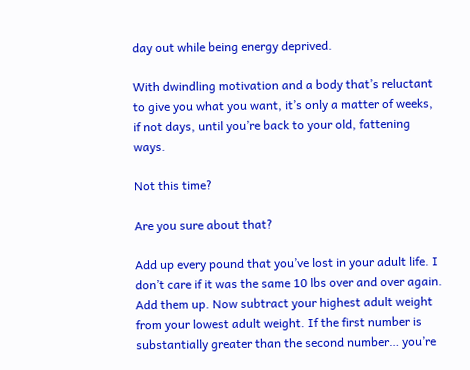day out while being energy deprived.

With dwindling motivation and a body that’s reluctant to give you what you want, it’s only a matter of weeks, if not days, until you’re back to your old, fattening ways.

Not this time?

Are you sure about that?

Add up every pound that you’ve lost in your adult life. I don’t care if it was the same 10 lbs over and over again. Add them up. Now subtract your highest adult weight from your lowest adult weight. If the first number is substantially greater than the second number… you’re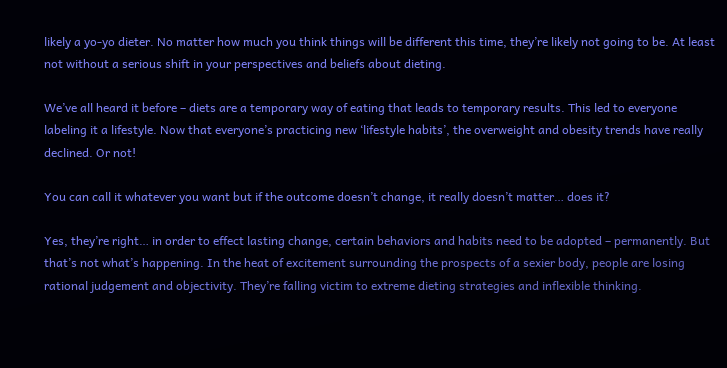likely a yo-yo dieter. No matter how much you think things will be different this time, they’re likely not going to be. At least not without a serious shift in your perspectives and beliefs about dieting.

We’ve all heard it before – diets are a temporary way of eating that leads to temporary results. This led to everyone labeling it a lifestyle. Now that everyone’s practicing new ‘lifestyle habits’, the overweight and obesity trends have really declined. Or not!

You can call it whatever you want but if the outcome doesn’t change, it really doesn’t matter… does it?

Yes, they’re right… in order to effect lasting change, certain behaviors and habits need to be adopted – permanently. But that’s not what’s happening. In the heat of excitement surrounding the prospects of a sexier body, people are losing rational judgement and objectivity. They’re falling victim to extreme dieting strategies and inflexible thinking.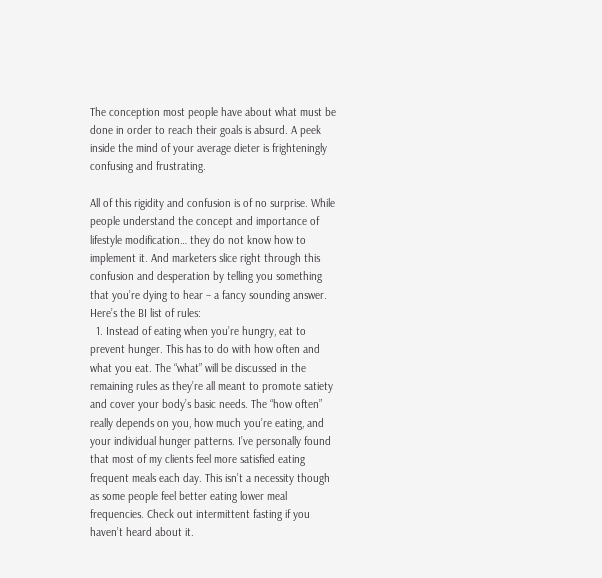The conception most people have about what must be done in order to reach their goals is absurd. A peek inside the mind of your average dieter is frighteningly confusing and frustrating.

All of this rigidity and confusion is of no surprise. While people understand the concept and importance of lifestyle modification… they do not know how to implement it. And marketers slice right through this confusion and desperation by telling you something that you’re dying to hear – a fancy sounding answer.
Here’s the BI list of rules:
  1. Instead of eating when you’re hungry, eat to prevent hunger. This has to do with how often and what you eat. The “what” will be discussed in the remaining rules as they’re all meant to promote satiety and cover your body’s basic needs. The “how often” really depends on you, how much you’re eating, and your individual hunger patterns. I’ve personally found that most of my clients feel more satisfied eating frequent meals each day. This isn’t a necessity though as some people feel better eating lower meal frequencies. Check out intermittent fasting if you haven’t heard about it.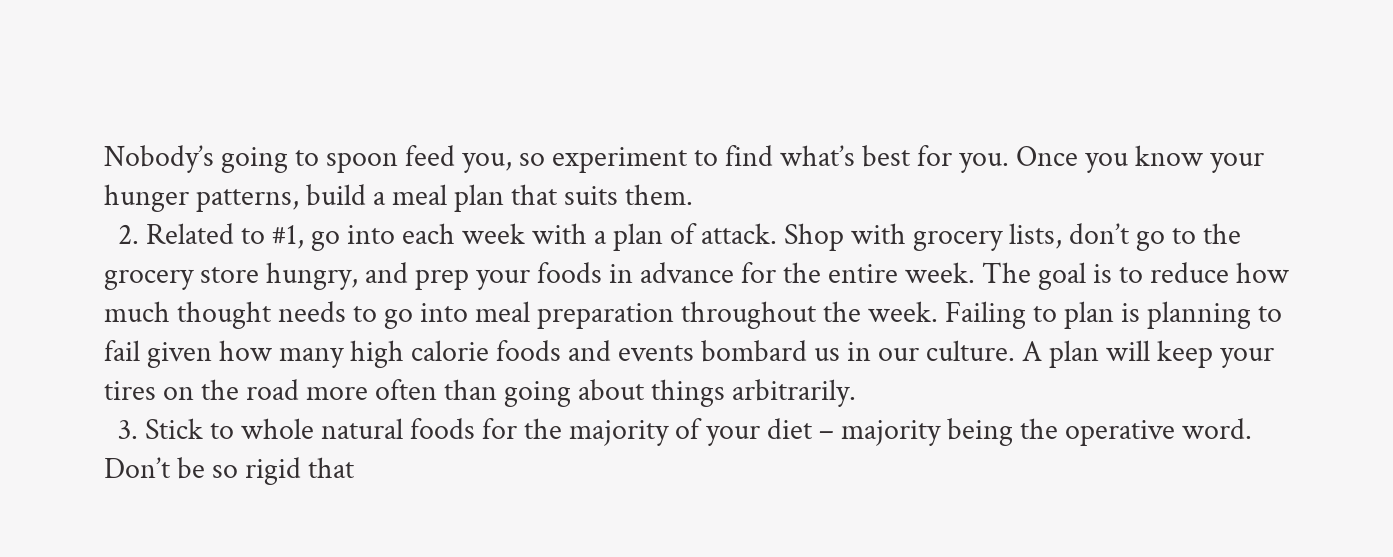Nobody’s going to spoon feed you, so experiment to find what’s best for you. Once you know your hunger patterns, build a meal plan that suits them.
  2. Related to #1, go into each week with a plan of attack. Shop with grocery lists, don’t go to the grocery store hungry, and prep your foods in advance for the entire week. The goal is to reduce how much thought needs to go into meal preparation throughout the week. Failing to plan is planning to fail given how many high calorie foods and events bombard us in our culture. A plan will keep your tires on the road more often than going about things arbitrarily.
  3. Stick to whole natural foods for the majority of your diet – majority being the operative word. Don’t be so rigid that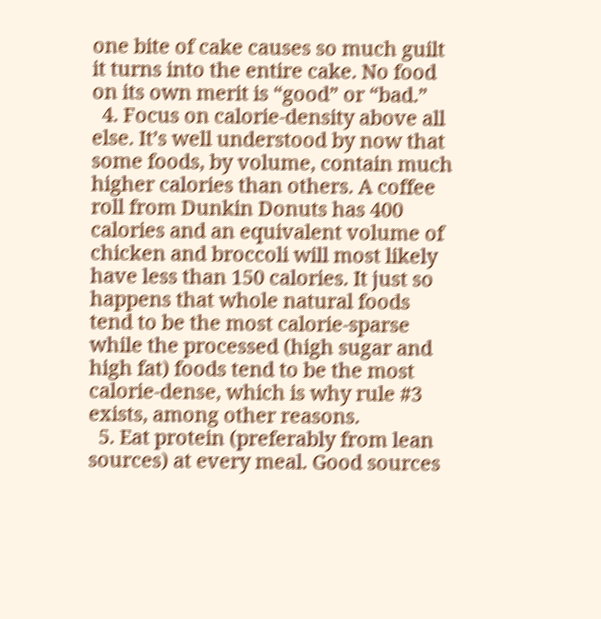one bite of cake causes so much guilt it turns into the entire cake. No food on its own merit is “good” or “bad.”
  4. Focus on calorie-density above all else. It’s well understood by now that some foods, by volume, contain much higher calories than others. A coffee roll from Dunkin Donuts has 400 calories and an equivalent volume of chicken and broccoli will most likely have less than 150 calories. It just so happens that whole natural foods tend to be the most calorie-sparse while the processed (high sugar and high fat) foods tend to be the most calorie-dense, which is why rule #3 exists, among other reasons.
  5. Eat protein (preferably from lean sources) at every meal. Good sources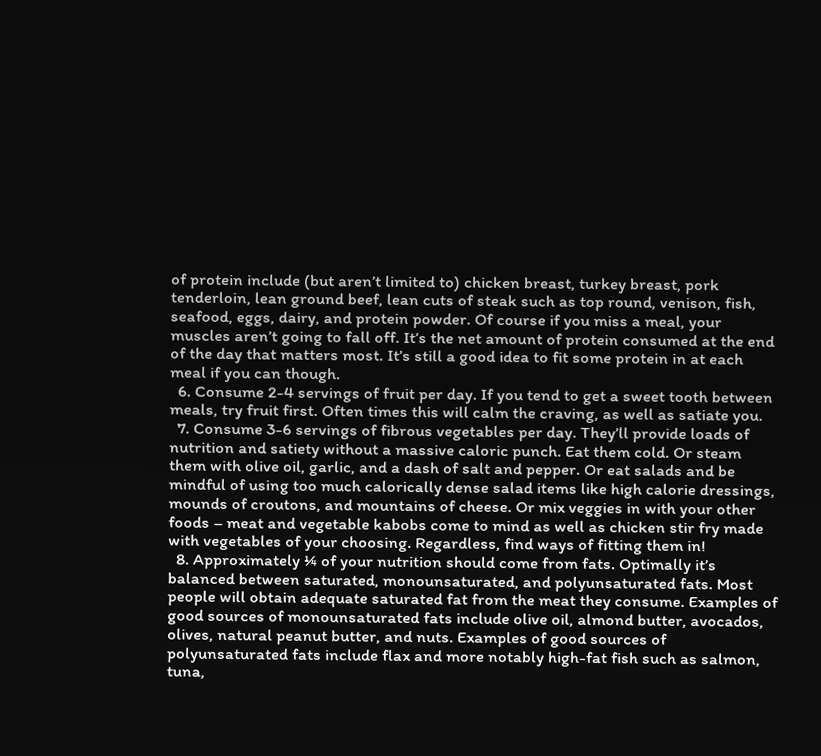of protein include (but aren’t limited to) chicken breast, turkey breast, pork tenderloin, lean ground beef, lean cuts of steak such as top round, venison, fish, seafood, eggs, dairy, and protein powder. Of course if you miss a meal, your muscles aren’t going to fall off. It’s the net amount of protein consumed at the end of the day that matters most. It’s still a good idea to fit some protein in at each meal if you can though.
  6. Consume 2-4 servings of fruit per day. If you tend to get a sweet tooth between meals, try fruit first. Often times this will calm the craving, as well as satiate you.
  7. Consume 3-6 servings of fibrous vegetables per day. They’ll provide loads of nutrition and satiety without a massive caloric punch. Eat them cold. Or steam them with olive oil, garlic, and a dash of salt and pepper. Or eat salads and be mindful of using too much calorically dense salad items like high calorie dressings, mounds of croutons, and mountains of cheese. Or mix veggies in with your other foods – meat and vegetable kabobs come to mind as well as chicken stir fry made with vegetables of your choosing. Regardless, find ways of fitting them in!
  8. Approximately ¼ of your nutrition should come from fats. Optimally it’s balanced between saturated, monounsaturated, and polyunsaturated fats. Most people will obtain adequate saturated fat from the meat they consume. Examples of good sources of monounsaturated fats include olive oil, almond butter, avocados, olives, natural peanut butter, and nuts. Examples of good sources of polyunsaturated fats include flax and more notably high-fat fish such as salmon, tuna,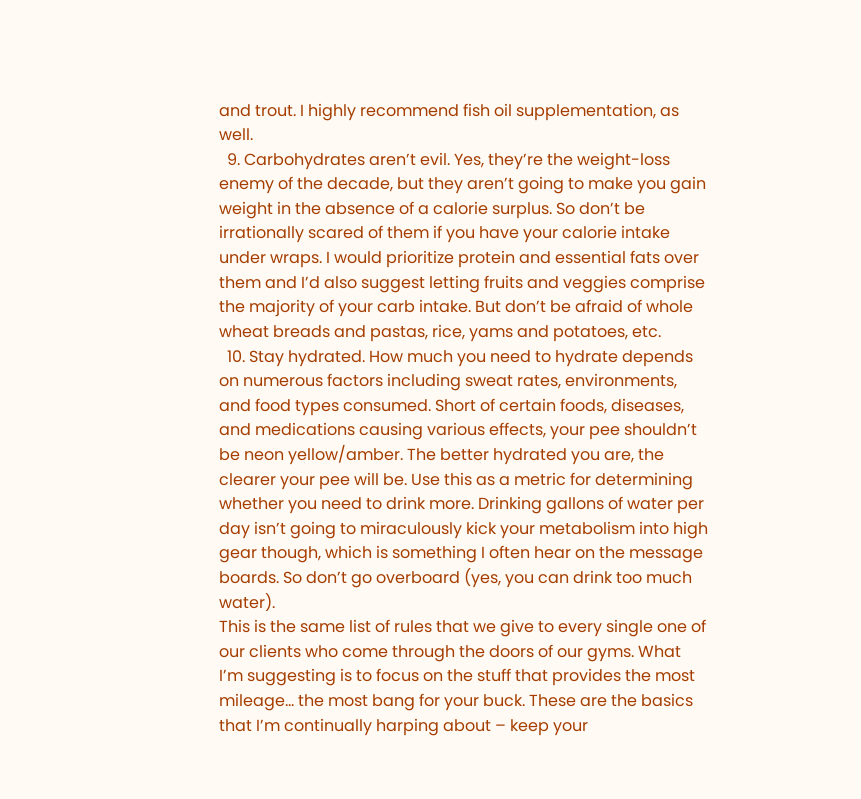and trout. I highly recommend fish oil supplementation, as well.
  9. Carbohydrates aren’t evil. Yes, they’re the weight-loss enemy of the decade, but they aren’t going to make you gain weight in the absence of a calorie surplus. So don’t be irrationally scared of them if you have your calorie intake under wraps. I would prioritize protein and essential fats over them and I’d also suggest letting fruits and veggies comprise the majority of your carb intake. But don’t be afraid of whole wheat breads and pastas, rice, yams and potatoes, etc.
  10. Stay hydrated. How much you need to hydrate depends on numerous factors including sweat rates, environments, and food types consumed. Short of certain foods, diseases, and medications causing various effects, your pee shouldn’t be neon yellow/amber. The better hydrated you are, the clearer your pee will be. Use this as a metric for determining whether you need to drink more. Drinking gallons of water per day isn’t going to miraculously kick your metabolism into high gear though, which is something I often hear on the message boards. So don’t go overboard (yes, you can drink too much water).
This is the same list of rules that we give to every single one of our clients who come through the doors of our gyms. What I’m suggesting is to focus on the stuff that provides the most mileage… the most bang for your buck. These are the basics that I’m continually harping about – keep your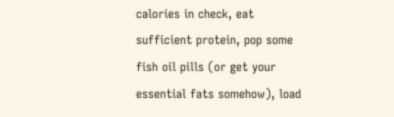calories in check, eat sufficient protein, pop some fish oil pills (or get your essential fats somehow), load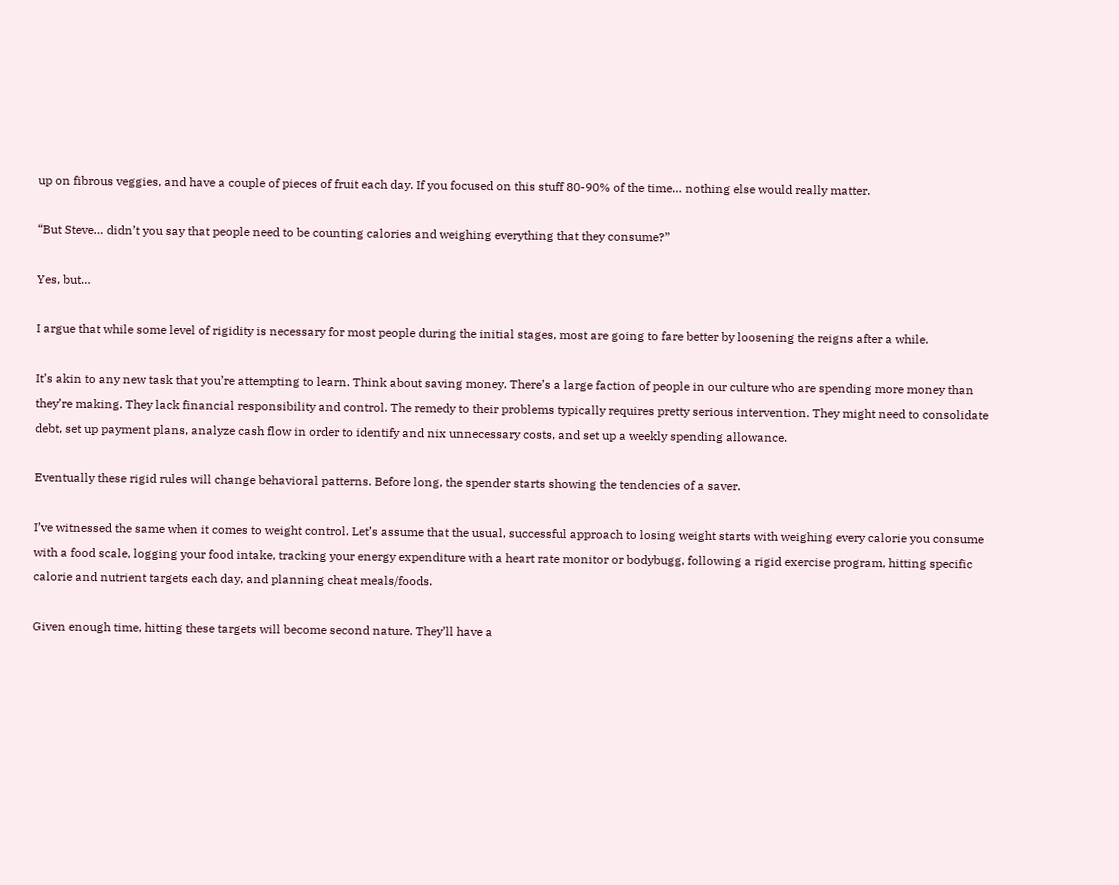up on fibrous veggies, and have a couple of pieces of fruit each day. If you focused on this stuff 80-90% of the time… nothing else would really matter.

“But Steve… didn’t you say that people need to be counting calories and weighing everything that they consume?”

Yes, but…

I argue that while some level of rigidity is necessary for most people during the initial stages, most are going to fare better by loosening the reigns after a while.

It’s akin to any new task that you’re attempting to learn. Think about saving money. There’s a large faction of people in our culture who are spending more money than they’re making. They lack financial responsibility and control. The remedy to their problems typically requires pretty serious intervention. They might need to consolidate debt, set up payment plans, analyze cash flow in order to identify and nix unnecessary costs, and set up a weekly spending allowance.

Eventually these rigid rules will change behavioral patterns. Before long, the spender starts showing the tendencies of a saver.

I’ve witnessed the same when it comes to weight control. Let’s assume that the usual, successful approach to losing weight starts with weighing every calorie you consume with a food scale, logging your food intake, tracking your energy expenditure with a heart rate monitor or bodybugg, following a rigid exercise program, hitting specific calorie and nutrient targets each day, and planning cheat meals/foods.

Given enough time, hitting these targets will become second nature. They’ll have a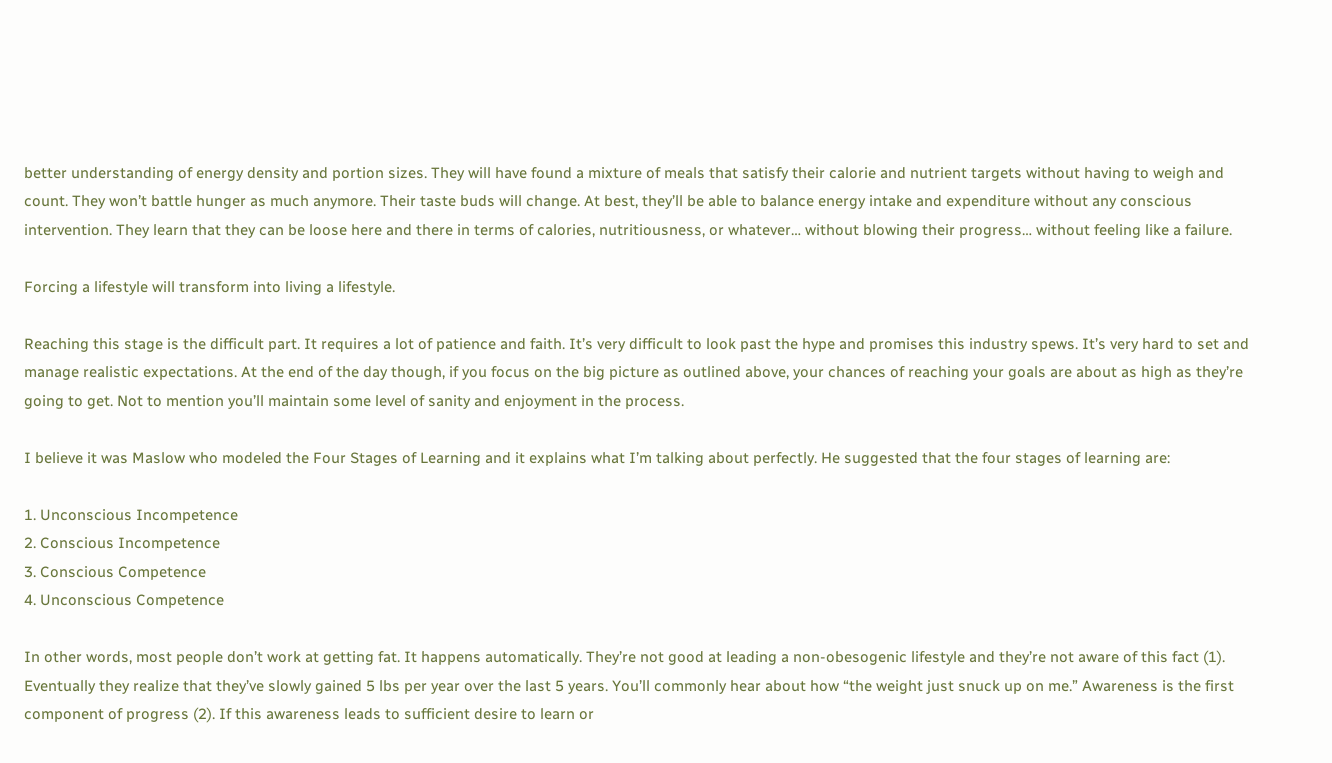better understanding of energy density and portion sizes. They will have found a mixture of meals that satisfy their calorie and nutrient targets without having to weigh and count. They won’t battle hunger as much anymore. Their taste buds will change. At best, they’ll be able to balance energy intake and expenditure without any conscious intervention. They learn that they can be loose here and there in terms of calories, nutritiousness, or whatever… without blowing their progress… without feeling like a failure.

Forcing a lifestyle will transform into living a lifestyle.

Reaching this stage is the difficult part. It requires a lot of patience and faith. It’s very difficult to look past the hype and promises this industry spews. It’s very hard to set and manage realistic expectations. At the end of the day though, if you focus on the big picture as outlined above, your chances of reaching your goals are about as high as they’re going to get. Not to mention you’ll maintain some level of sanity and enjoyment in the process.

I believe it was Maslow who modeled the Four Stages of Learning and it explains what I’m talking about perfectly. He suggested that the four stages of learning are:

1. Unconscious Incompetence
2. Conscious Incompetence
3. Conscious Competence
4. Unconscious Competence

In other words, most people don’t work at getting fat. It happens automatically. They’re not good at leading a non-obesogenic lifestyle and they’re not aware of this fact (1). Eventually they realize that they’ve slowly gained 5 lbs per year over the last 5 years. You’ll commonly hear about how “the weight just snuck up on me.” Awareness is the first component of progress (2). If this awareness leads to sufficient desire to learn or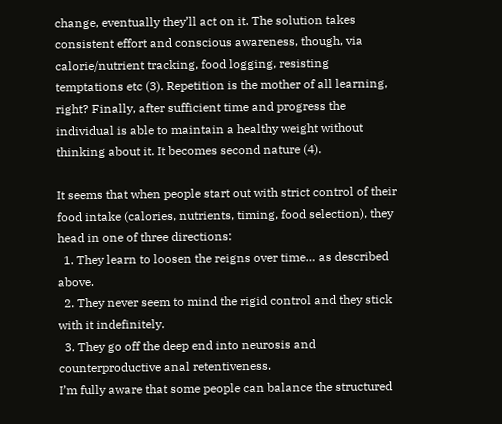change, eventually they’ll act on it. The solution takes consistent effort and conscious awareness, though, via calorie/nutrient tracking, food logging, resisting temptations etc (3). Repetition is the mother of all learning, right? Finally, after sufficient time and progress the individual is able to maintain a healthy weight without thinking about it. It becomes second nature (4).

It seems that when people start out with strict control of their food intake (calories, nutrients, timing, food selection), they head in one of three directions:
  1. They learn to loosen the reigns over time… as described above.
  2. They never seem to mind the rigid control and they stick with it indefinitely.
  3. They go off the deep end into neurosis and counterproductive anal retentiveness.
I’m fully aware that some people can balance the structured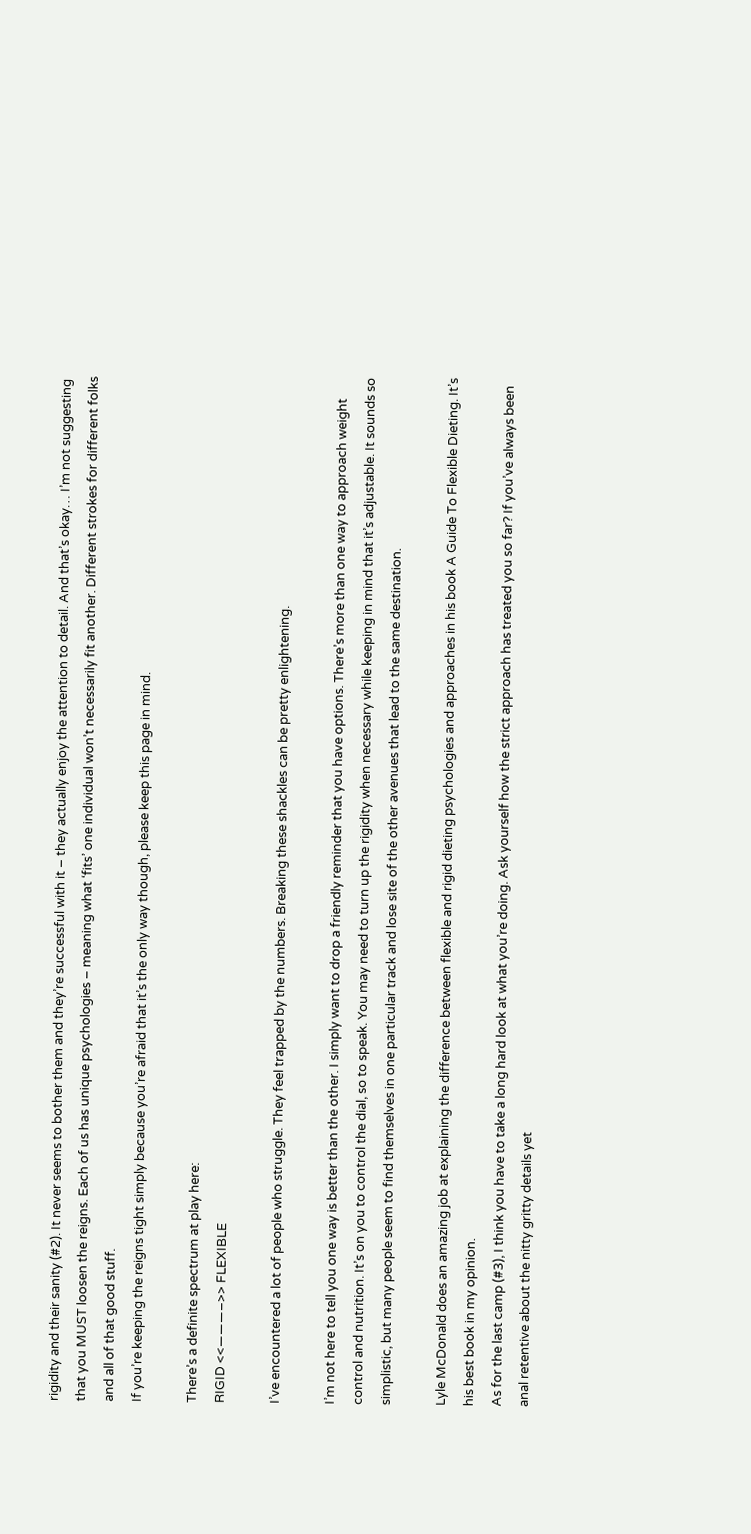rigidity and their sanity (#2). It never seems to bother them and they’re successful with it – they actually enjoy the attention to detail. And that’s okay… I’m not suggesting that you MUST loosen the reigns. Each of us has unique psychologies – meaning what ‘fits’ one individual won’t necessarily fit another. Different strokes for different folks and all of that good stuff.
If you’re keeping the reigns tight simply because you’re afraid that it’s the only way though, please keep this page in mind.

There’s a definite spectrum at play here:
RIGID <<———–>> FLEXIBLE

I’ve encountered a lot of people who struggle. They feel trapped by the numbers. Breaking these shackles can be pretty enlightening.

I’m not here to tell you one way is better than the other. I simply want to drop a friendly reminder that you have options. There’s more than one way to approach weight control and nutrition. It’s on you to control the dial, so to speak. You may need to turn up the rigidity when necessary while keeping in mind that it’s adjustable. It sounds so simplistic, but many people seem to find themselves in one particular track and lose site of the other avenues that lead to the same destination.

Lyle McDonald does an amazing job at explaining the difference between flexible and rigid dieting psychologies and approaches in his book A Guide To Flexible Dieting. It’s his best book in my opinion.
As for the last camp (#3), I think you have to take a long hard look at what you’re doing. Ask yourself how the strict approach has treated you so far? If you’ve always been anal retentive about the nitty gritty details yet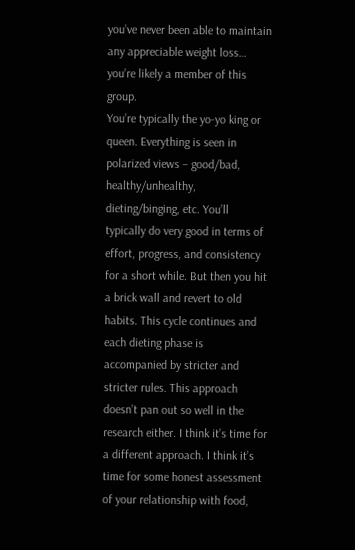you’ve never been able to maintain any appreciable weight loss… you’re likely a member of this group.
You’re typically the yo-yo king or queen. Everything is seen in polarized views – good/bad, healthy/unhealthy, dieting/binging, etc. You’ll typically do very good in terms of effort, progress, and consistency for a short while. But then you hit a brick wall and revert to old habits. This cycle continues and each dieting phase is accompanied by stricter and stricter rules. This approach doesn’t pan out so well in the research either. I think it’s time for a different approach. I think it’s time for some honest assessment of your relationship with food,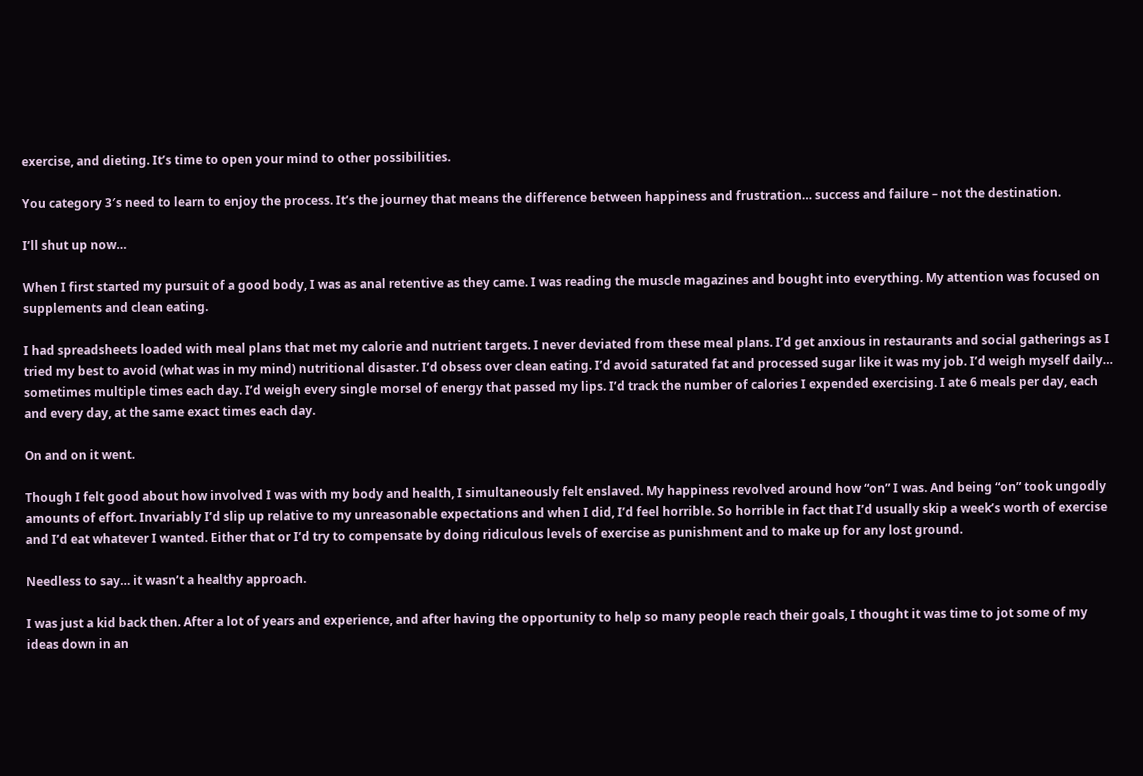exercise, and dieting. It’s time to open your mind to other possibilities.

You category 3′s need to learn to enjoy the process. It’s the journey that means the difference between happiness and frustration… success and failure – not the destination.

I’ll shut up now…

When I first started my pursuit of a good body, I was as anal retentive as they came. I was reading the muscle magazines and bought into everything. My attention was focused on supplements and clean eating.

I had spreadsheets loaded with meal plans that met my calorie and nutrient targets. I never deviated from these meal plans. I’d get anxious in restaurants and social gatherings as I tried my best to avoid (what was in my mind) nutritional disaster. I’d obsess over clean eating. I’d avoid saturated fat and processed sugar like it was my job. I’d weigh myself daily… sometimes multiple times each day. I’d weigh every single morsel of energy that passed my lips. I’d track the number of calories I expended exercising. I ate 6 meals per day, each and every day, at the same exact times each day.

On and on it went.

Though I felt good about how involved I was with my body and health, I simultaneously felt enslaved. My happiness revolved around how “on” I was. And being “on” took ungodly amounts of effort. Invariably I’d slip up relative to my unreasonable expectations and when I did, I’d feel horrible. So horrible in fact that I’d usually skip a week’s worth of exercise and I’d eat whatever I wanted. Either that or I’d try to compensate by doing ridiculous levels of exercise as punishment and to make up for any lost ground.

Needless to say… it wasn’t a healthy approach.

I was just a kid back then. After a lot of years and experience, and after having the opportunity to help so many people reach their goals, I thought it was time to jot some of my ideas down in an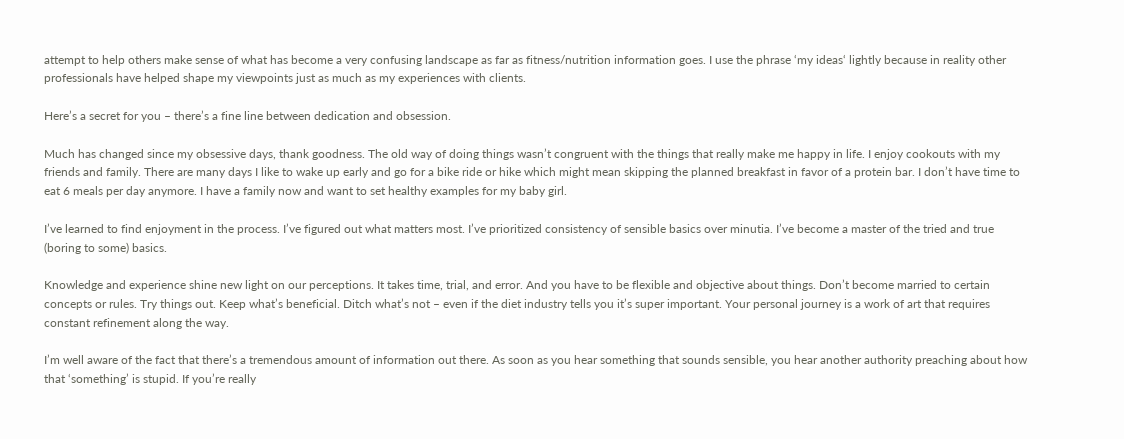attempt to help others make sense of what has become a very confusing landscape as far as fitness/nutrition information goes. I use the phrase ‘my ideas‘ lightly because in reality other professionals have helped shape my viewpoints just as much as my experiences with clients.

Here’s a secret for you – there’s a fine line between dedication and obsession.

Much has changed since my obsessive days, thank goodness. The old way of doing things wasn’t congruent with the things that really make me happy in life. I enjoy cookouts with my friends and family. There are many days I like to wake up early and go for a bike ride or hike which might mean skipping the planned breakfast in favor of a protein bar. I don’t have time to eat 6 meals per day anymore. I have a family now and want to set healthy examples for my baby girl.

I’ve learned to find enjoyment in the process. I’ve figured out what matters most. I’ve prioritized consistency of sensible basics over minutia. I’ve become a master of the tried and true (boring to some) basics.

Knowledge and experience shine new light on our perceptions. It takes time, trial, and error. And you have to be flexible and objective about things. Don’t become married to certain concepts or rules. Try things out. Keep what’s beneficial. Ditch what’s not – even if the diet industry tells you it’s super important. Your personal journey is a work of art that requires constant refinement along the way.

I’m well aware of the fact that there’s a tremendous amount of information out there. As soon as you hear something that sounds sensible, you hear another authority preaching about how that ‘something’ is stupid. If you’re really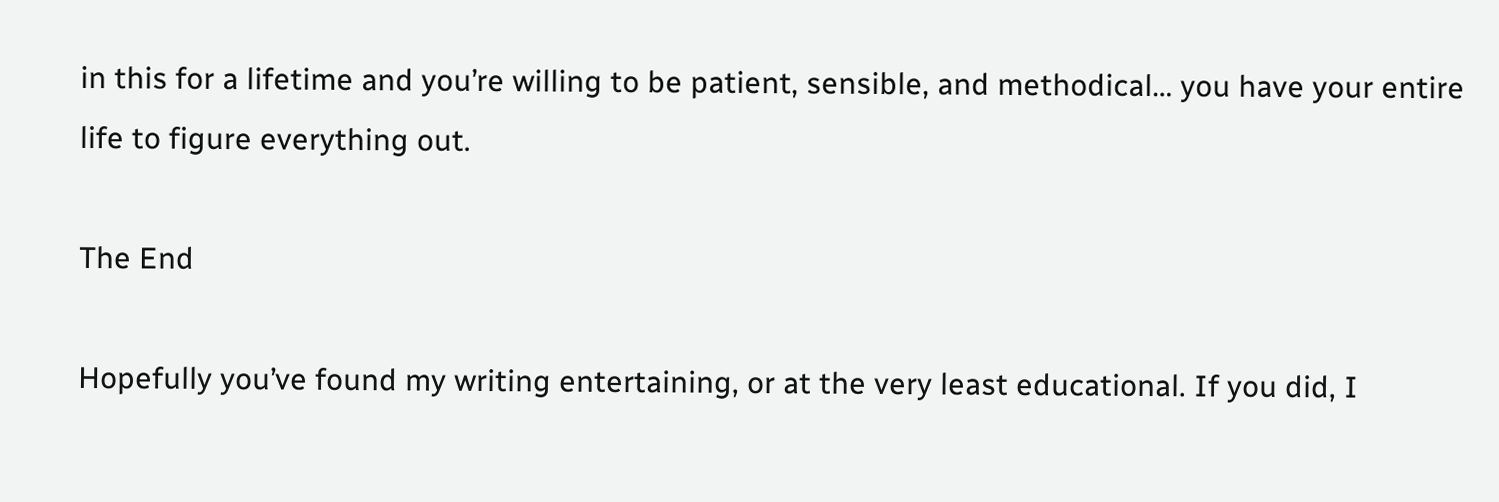in this for a lifetime and you’re willing to be patient, sensible, and methodical… you have your entire life to figure everything out.

The End

Hopefully you’ve found my writing entertaining, or at the very least educational. If you did, I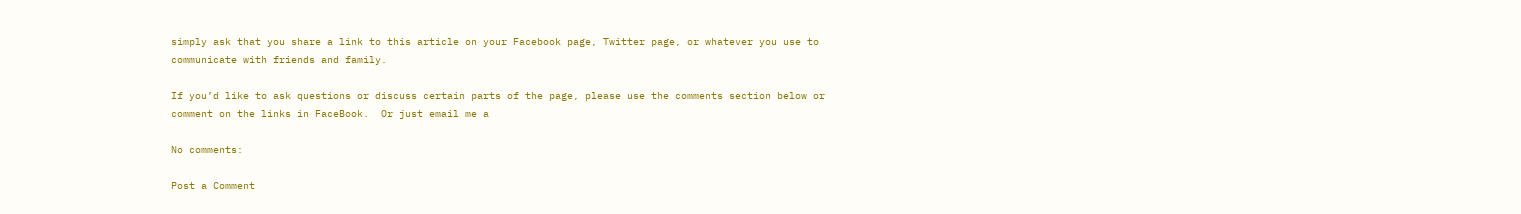simply ask that you share a link to this article on your Facebook page, Twitter page, or whatever you use to communicate with friends and family.

If you’d like to ask questions or discuss certain parts of the page, please use the comments section below or comment on the links in FaceBook.  Or just email me a

No comments:

Post a Comment